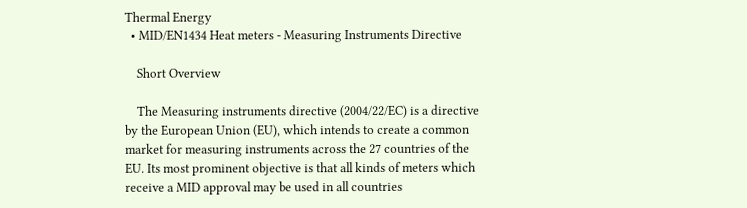Thermal Energy
  • MID/EN1434 Heat meters - Measuring Instruments Directive

    Short Overview

    The Measuring instruments directive (2004/22/EC) is a directive by the European Union (EU), which intends to create a common market for measuring instruments across the 27 countries of the EU. Its most prominent objective is that all kinds of meters which receive a MID approval may be used in all countries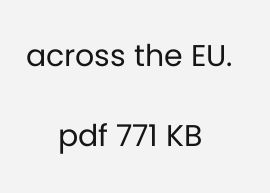across the EU.

    pdf 771 KB